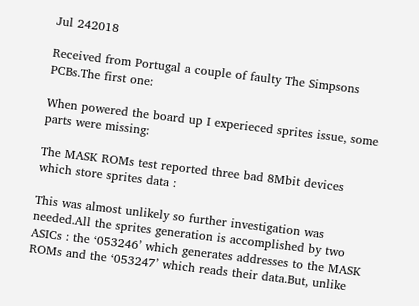Jul 242018

Received from Portugal a couple of faulty The Simpsons PCBs.The first one:

When powered the board up I experieced sprites issue, some parts were missing:

The MASK ROMs test reported three bad 8Mbit devices which store sprites data :

This was almost unlikely so further investigation was needed.All the sprites generation is accomplished by two ASICs : the ‘053246’ which generates addresses to the MASK ROMs and the ‘053247’ which reads their data.But, unlike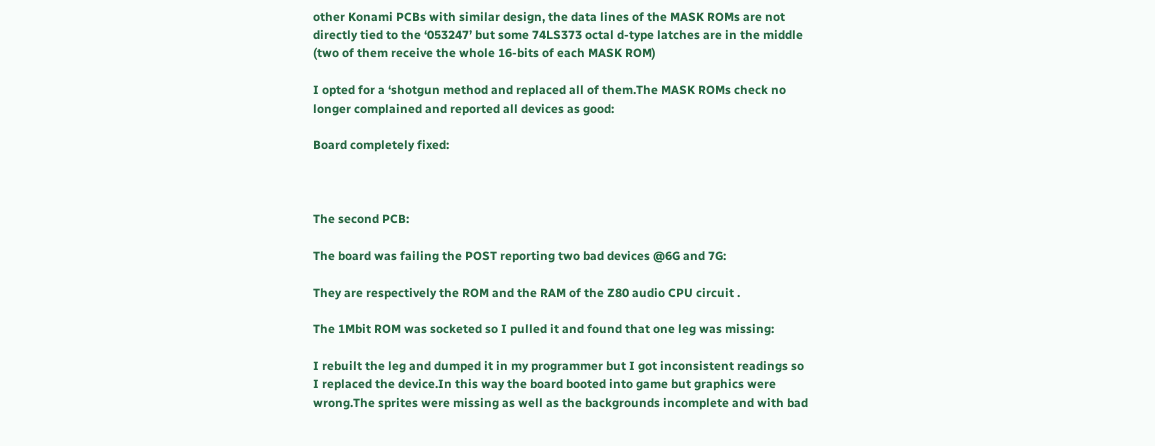other Konami PCBs with similar design, the data lines of the MASK ROMs are not directly tied to the ‘053247’ but some 74LS373 octal d-type latches are in the middle (two of them receive the whole 16-bits of each MASK ROM)

I opted for a ‘shotgun method and replaced all of them.The MASK ROMs check no longer complained and reported all devices as good:

Board completely fixed:



The second PCB:

The board was failing the POST reporting two bad devices @6G and 7G:

They are respectively the ROM and the RAM of the Z80 audio CPU circuit .

The 1Mbit ROM was socketed so I pulled it and found that one leg was missing:

I rebuilt the leg and dumped it in my programmer but I got inconsistent readings so I replaced the device.In this way the board booted into game but graphics were wrong.The sprites were missing as well as the backgrounds incomplete and with bad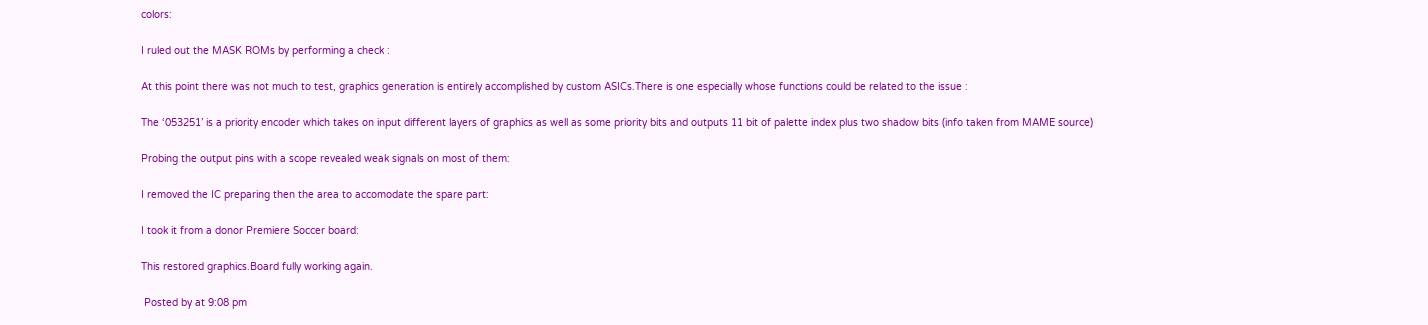colors:

I ruled out the MASK ROMs by performing a check :

At this point there was not much to test, graphics generation is entirely accomplished by custom ASICs.There is one especially whose functions could be related to the issue :

The ‘053251’ is a priority encoder which takes on input different layers of graphics as well as some priority bits and outputs 11 bit of palette index plus two shadow bits (info taken from MAME source)

Probing the output pins with a scope revealed weak signals on most of them:

I removed the IC preparing then the area to accomodate the spare part:

I took it from a donor Premiere Soccer board:

This restored graphics.Board fully working again.

 Posted by at 9:08 pm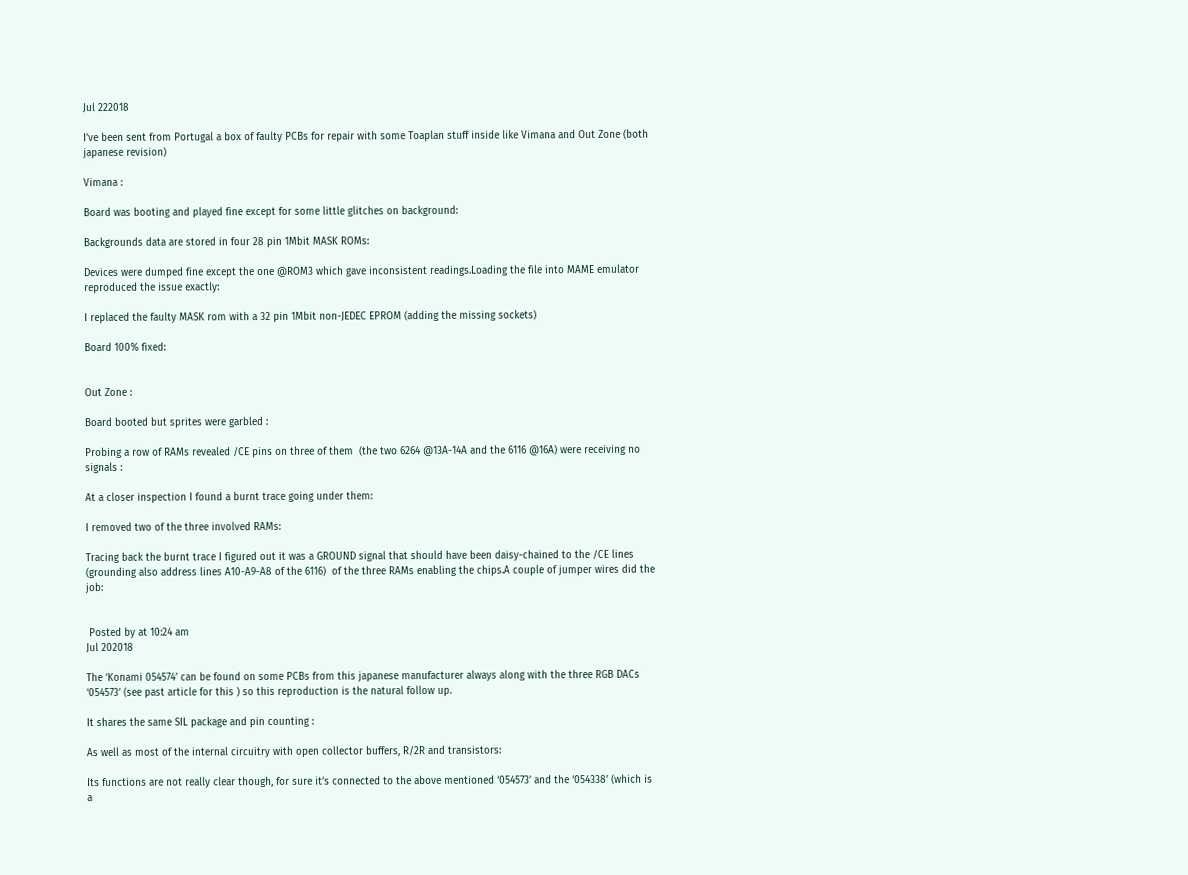Jul 222018

I’ve been sent from Portugal a box of faulty PCBs for repair with some Toaplan stuff inside like Vimana and Out Zone (both japanese revision)

Vimana :

Board was booting and played fine except for some little glitches on background:

Backgrounds data are stored in four 28 pin 1Mbit MASK ROMs:

Devices were dumped fine except the one @ROM3 which gave inconsistent readings.Loading the file into MAME emulator reproduced the issue exactly:

I replaced the faulty MASK rom with a 32 pin 1Mbit non-JEDEC EPROM (adding the missing sockets)

Board 100% fixed:


Out Zone :

Board booted but sprites were garbled :

Probing a row of RAMs revealed /CE pins on three of them  (the two 6264 @13A-14A and the 6116 @16A) were receiving no signals :

At a closer inspection I found a burnt trace going under them:

I removed two of the three involved RAMs:

Tracing back the burnt trace I figured out it was a GROUND signal that should have been daisy-chained to the /CE lines (grounding also address lines A10-A9-A8 of the 6116)  of the three RAMs enabling the chips.A couple of jumper wires did the job:


 Posted by at 10:24 am
Jul 202018

The ‘Konami 054574’ can be found on some PCBs from this japanese manufacturer always along with the three RGB DACs ‘054573’ (see past article for this ) so this reproduction is the natural follow up.

It shares the same SIL package and pin counting :

As well as most of the internal circuitry with open collector buffers, R/2R and transistors:

Its functions are not really clear though, for sure it’s connected to the above mentioned ‘054573’ and the ‘054338’ (which is a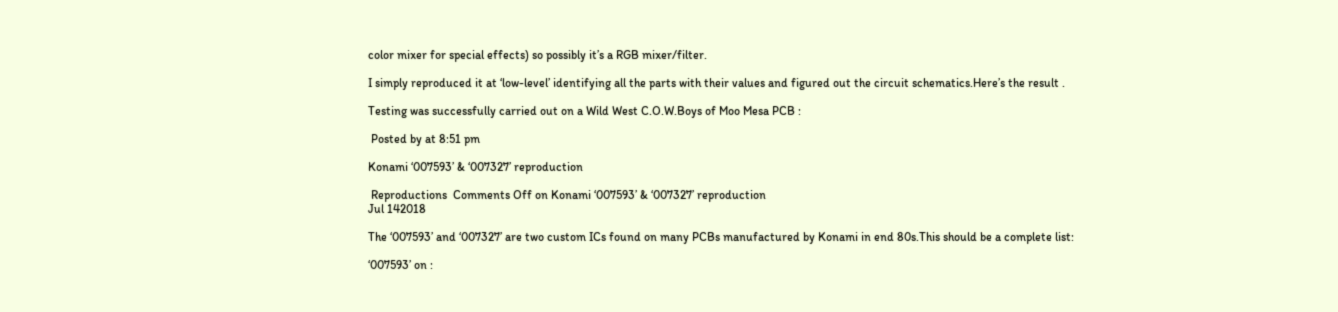color mixer for special effects) so possibly it’s a RGB mixer/filter.

I simply reproduced it at ‘low-level’ identifying all the parts with their values and figured out the circuit schematics.Here’s the result .

Testing was successfully carried out on a Wild West C.O.W.Boys of Moo Mesa PCB :

 Posted by at 8:51 pm

Konami ‘007593’ & ‘007327’ reproduction

 Reproductions  Comments Off on Konami ‘007593’ & ‘007327’ reproduction
Jul 142018

The ‘007593’ and ‘007327’ are two custom ICs found on many PCBs manufactured by Konami in end 80s.This should be a complete list:

‘007593’ on :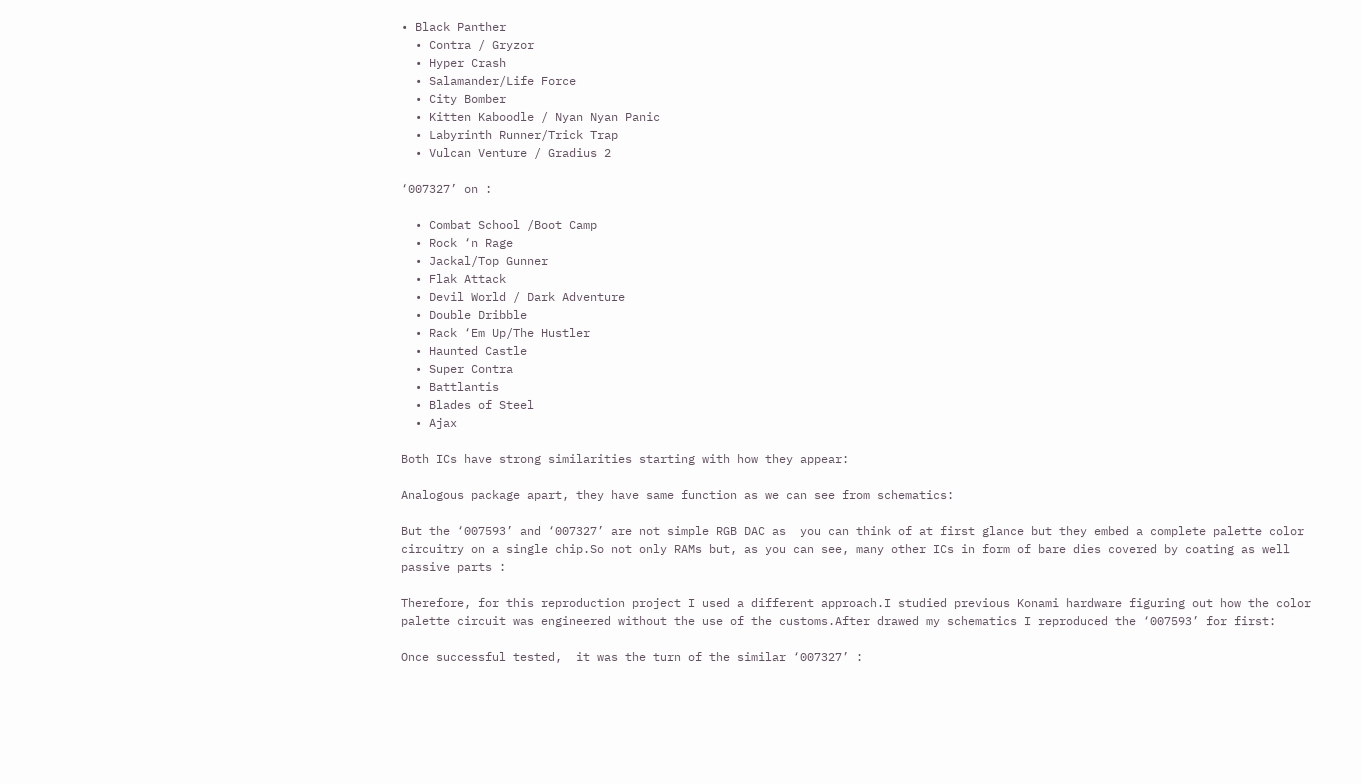• Black Panther
  • Contra / Gryzor
  • Hyper Crash
  • Salamander/Life Force
  • City Bomber
  • Kitten Kaboodle / Nyan Nyan Panic
  • Labyrinth Runner/Trick Trap
  • Vulcan Venture / Gradius 2

‘007327’ on :

  • Combat School /Boot Camp
  • Rock ‘n Rage
  • Jackal/Top Gunner
  • Flak Attack
  • Devil World / Dark Adventure
  • Double Dribble
  • Rack ‘Em Up/The Hustler
  • Haunted Castle
  • Super Contra
  • Battlantis
  • Blades of Steel
  • Ajax

Both ICs have strong similarities starting with how they appear:

Analogous package apart, they have same function as we can see from schematics:

But the ‘007593’ and ‘007327’ are not simple RGB DAC as  you can think of at first glance but they embed a complete palette color circuitry on a single chip.So not only RAMs but, as you can see, many other ICs in form of bare dies covered by coating as well passive parts :

Therefore, for this reproduction project I used a different approach.I studied previous Konami hardware figuring out how the color palette circuit was engineered without the use of the customs.After drawed my schematics I reproduced the ‘007593’ for first:

Once successful tested,  it was the turn of the similar ‘007327’ :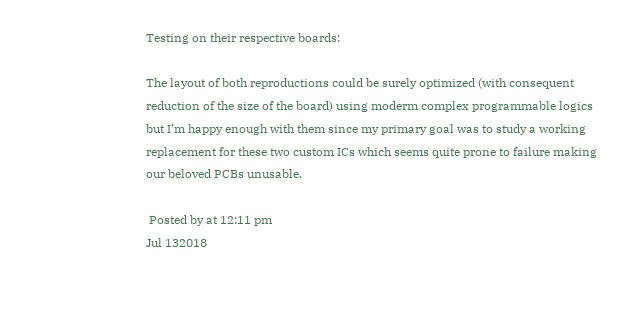Testing on their respective boards:

The layout of both reproductions could be surely optimized (with consequent reduction of the size of the board) using moderm complex programmable logics but I’m happy enough with them since my primary goal was to study a working replacement for these two custom ICs which seems quite prone to failure making our beloved PCBs unusable.

 Posted by at 12:11 pm
Jul 132018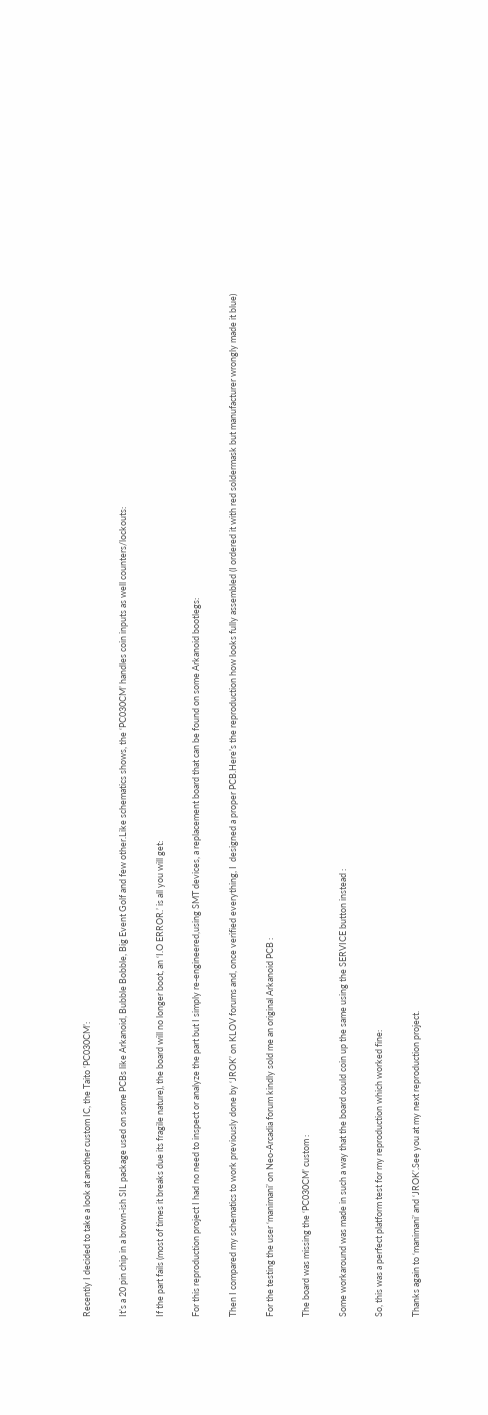Recently I decided to take a look at another custom IC, the Taito ‘PC030CM’:

It’s a 20 pin chip in a brown-ish SIL package used on some PCBs like Arkanoid, Bubble Bobble, Big Event Golf and few other.Like schematics shows, the ‘PC030CM’ handles coin inputs as well counters/lockouts:

If the part fails (most of times it breaks due its fragile nature), the board will no longer boot, an ‘I.O ERROR.’ is all you will get:

For this reproduction project I had no need to inspect or analyze the part but I simply re-engineered,using SMT devices, a replacement board that can be found on some Arkanoid bootlegs:

Then I compared my schematics to work previously done by ‘JROK’ on KLOV forums and, once verified everything, I  designed a proper PCB.Here’s the reproduction how looks fully assembled (I ordered it with red soldermask but manufacturer wrongly made it blue)

For the testing the user ‘manimani’ on Neo-Arcadia forum kindly sold me an original Arkanoid PCB :

The board was missing the ‘PC030CM’ custom :

Some workaround was made in such a way that the board could coin up the same using the SERVICE button instead :

So, this was a perfect platform test for my reproduction which worked fine:

Thanks again to ‘manimani’ and ‘JROK’.See you at my next reproduction project.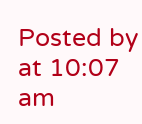Posted by at 10:07 am